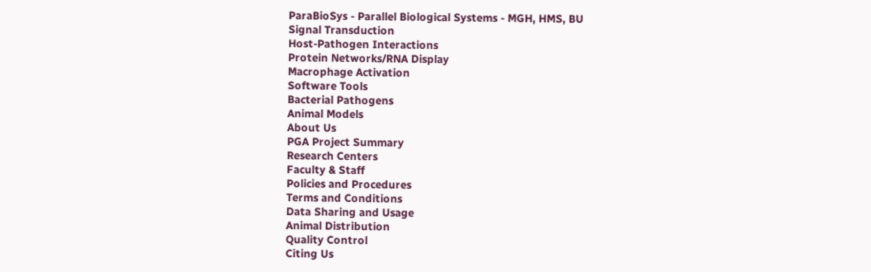ParaBioSys - Parallel Biological Systems - MGH, HMS, BU
Signal Transduction
Host-Pathogen Interactions
Protein Networks/RNA Display
Macrophage Activation
Software Tools
Bacterial Pathogens
Animal Models
About Us
PGA Project Summary
Research Centers
Faculty & Staff
Policies and Procedures
Terms and Conditions
Data Sharing and Usage
Animal Distribution
Quality Control
Citing Us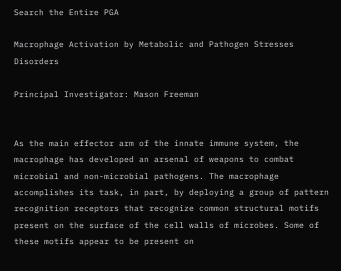Search the Entire PGA

Macrophage Activation by Metabolic and Pathogen Stresses Disorders

Principal Investigator: Mason Freeman


As the main effector arm of the innate immune system, the macrophage has developed an arsenal of weapons to combat microbial and non-microbial pathogens. The macrophage accomplishes its task, in part, by deploying a group of pattern recognition receptors that recognize common structural motifs present on the surface of the cell walls of microbes. Some of these motifs appear to be present on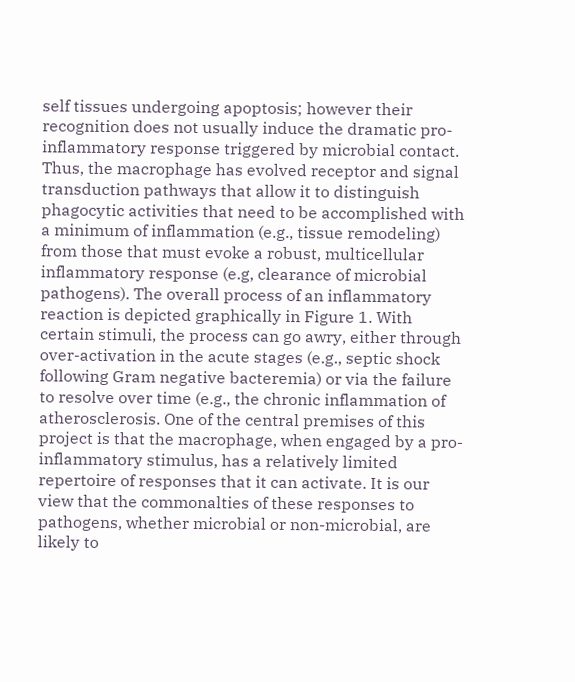self tissues undergoing apoptosis; however their recognition does not usually induce the dramatic pro-inflammatory response triggered by microbial contact. Thus, the macrophage has evolved receptor and signal transduction pathways that allow it to distinguish phagocytic activities that need to be accomplished with a minimum of inflammation (e.g., tissue remodeling) from those that must evoke a robust, multicellular inflammatory response (e.g, clearance of microbial pathogens). The overall process of an inflammatory reaction is depicted graphically in Figure 1. With certain stimuli, the process can go awry, either through over-activation in the acute stages (e.g., septic shock following Gram negative bacteremia) or via the failure to resolve over time (e.g., the chronic inflammation of atherosclerosis. One of the central premises of this project is that the macrophage, when engaged by a pro-inflammatory stimulus, has a relatively limited repertoire of responses that it can activate. It is our view that the commonalties of these responses to pathogens, whether microbial or non-microbial, are likely to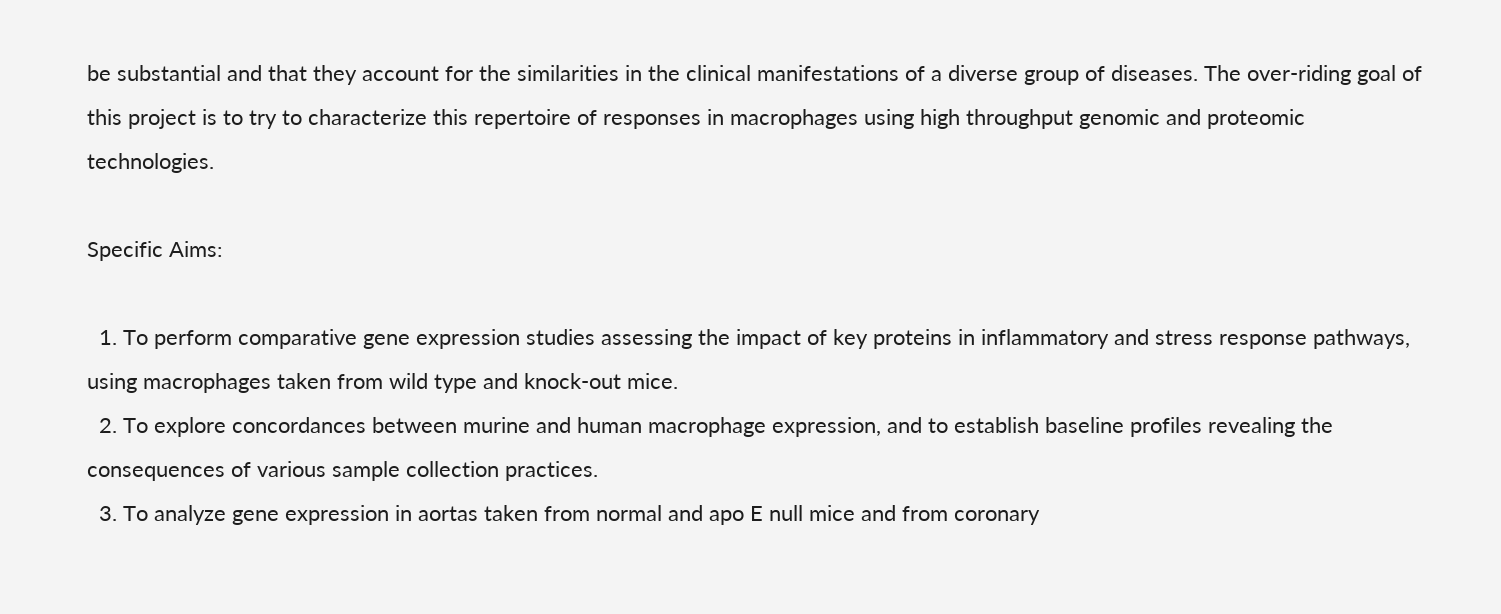be substantial and that they account for the similarities in the clinical manifestations of a diverse group of diseases. The over-riding goal of this project is to try to characterize this repertoire of responses in macrophages using high throughput genomic and proteomic technologies.

Specific Aims:

  1. To perform comparative gene expression studies assessing the impact of key proteins in inflammatory and stress response pathways, using macrophages taken from wild type and knock-out mice.
  2. To explore concordances between murine and human macrophage expression, and to establish baseline profiles revealing the consequences of various sample collection practices.
  3. To analyze gene expression in aortas taken from normal and apo E null mice and from coronary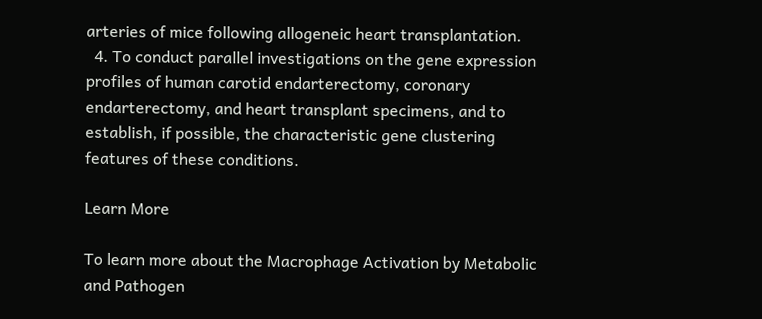arteries of mice following allogeneic heart transplantation.
  4. To conduct parallel investigations on the gene expression profiles of human carotid endarterectomy, coronary endarterectomy, and heart transplant specimens, and to establish, if possible, the characteristic gene clustering features of these conditions.

Learn More

To learn more about the Macrophage Activation by Metabolic and Pathogen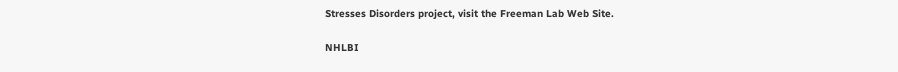Stresses Disorders project, visit the Freeman Lab Web Site.

NHLBI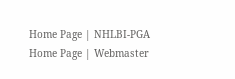Home Page | NHLBI-PGA Home Page | Webmaster